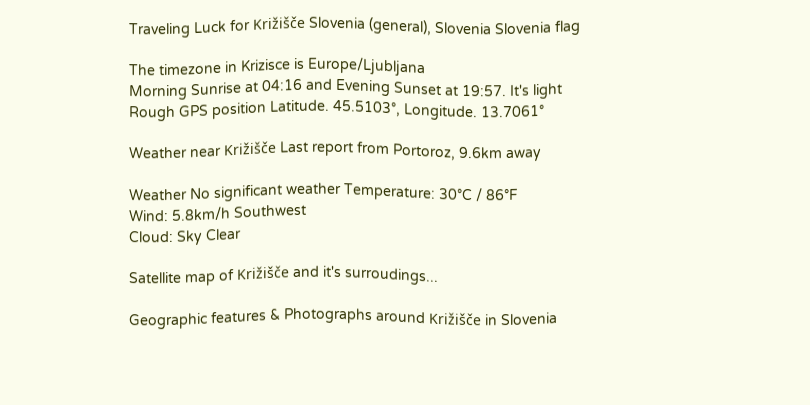Traveling Luck for Križišče Slovenia (general), Slovenia Slovenia flag

The timezone in Krizisce is Europe/Ljubljana
Morning Sunrise at 04:16 and Evening Sunset at 19:57. It's light
Rough GPS position Latitude. 45.5103°, Longitude. 13.7061°

Weather near Križišče Last report from Portoroz, 9.6km away

Weather No significant weather Temperature: 30°C / 86°F
Wind: 5.8km/h Southwest
Cloud: Sky Clear

Satellite map of Križišče and it's surroudings...

Geographic features & Photographs around Križišče in Slovenia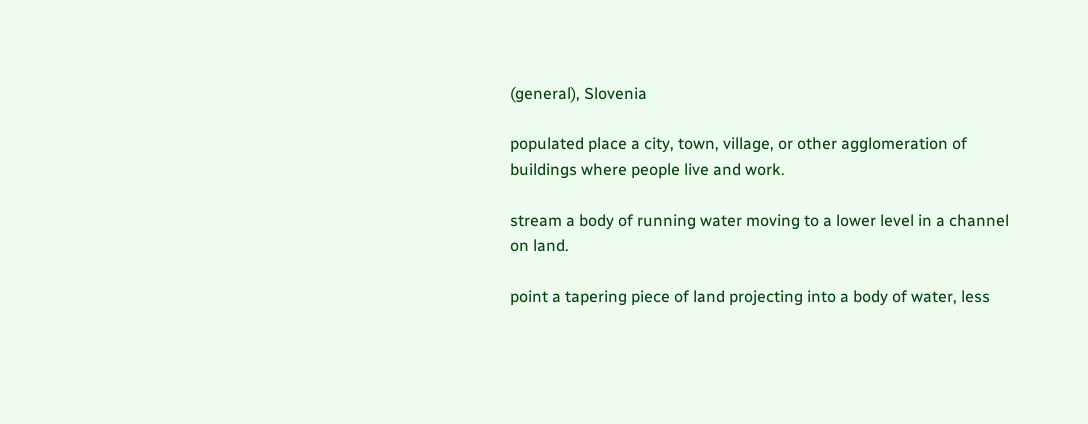(general), Slovenia

populated place a city, town, village, or other agglomeration of buildings where people live and work.

stream a body of running water moving to a lower level in a channel on land.

point a tapering piece of land projecting into a body of water, less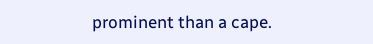prominent than a cape.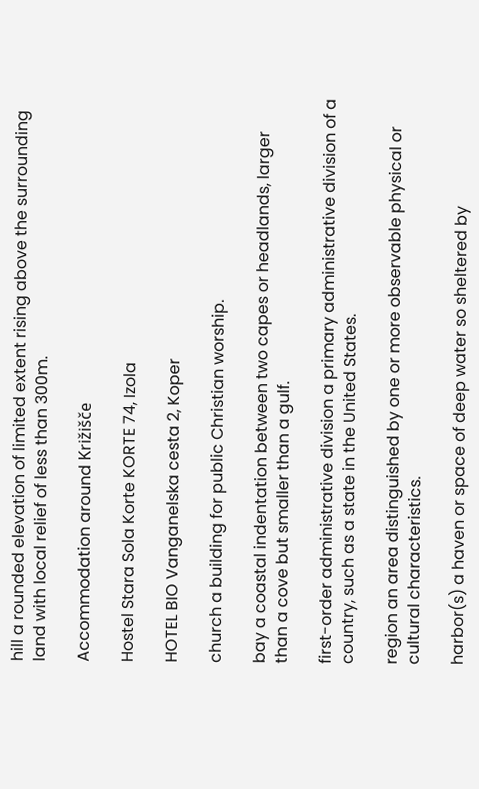hill a rounded elevation of limited extent rising above the surrounding land with local relief of less than 300m.

Accommodation around Križišče

Hostel Stara Sola Korte KORTE 74, Izola

HOTEL BIO Vanganelska cesta 2, Koper

church a building for public Christian worship.

bay a coastal indentation between two capes or headlands, larger than a cove but smaller than a gulf.

first-order administrative division a primary administrative division of a country, such as a state in the United States.

region an area distinguished by one or more observable physical or cultural characteristics.

harbor(s) a haven or space of deep water so sheltered by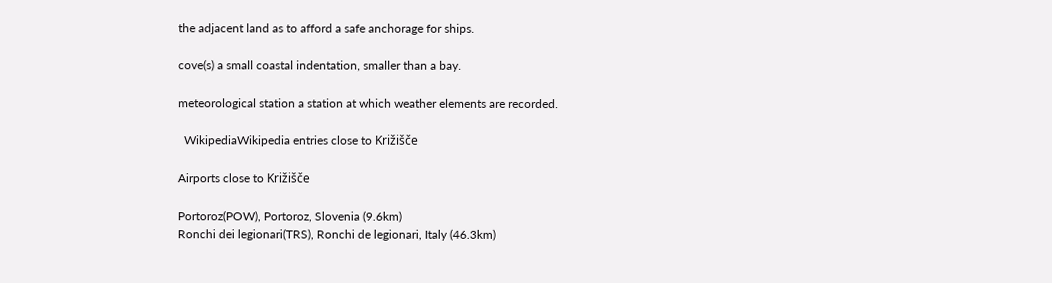the adjacent land as to afford a safe anchorage for ships.

cove(s) a small coastal indentation, smaller than a bay.

meteorological station a station at which weather elements are recorded.

  WikipediaWikipedia entries close to Križišče

Airports close to Križišče

Portoroz(POW), Portoroz, Slovenia (9.6km)
Ronchi dei legionari(TRS), Ronchi de legionari, Italy (46.3km)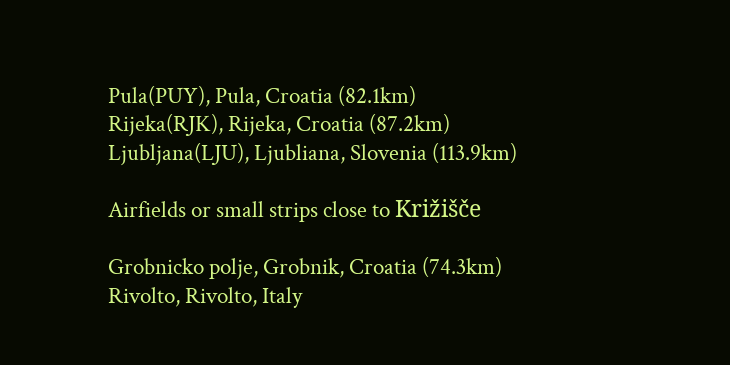Pula(PUY), Pula, Croatia (82.1km)
Rijeka(RJK), Rijeka, Croatia (87.2km)
Ljubljana(LJU), Ljubliana, Slovenia (113.9km)

Airfields or small strips close to Križišče

Grobnicko polje, Grobnik, Croatia (74.3km)
Rivolto, Rivolto, Italy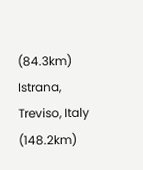(84.3km)
Istrana, Treviso, Italy (148.2km)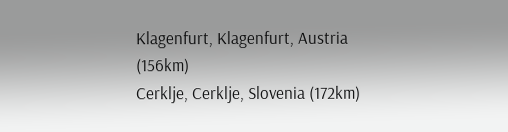Klagenfurt, Klagenfurt, Austria (156km)
Cerklje, Cerklje, Slovenia (172km)